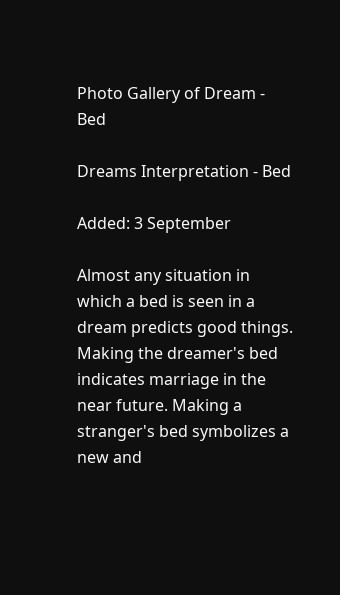Photo Gallery of Dream - Bed

Dreams Interpretation - Bed

Added: 3 September

Almost any situation in which a bed is seen in a dream predicts good things. Making the dreamer's bed indicates marriage in the near future. Making a stranger's bed symbolizes a new and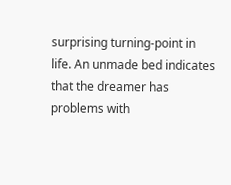surprising turning-point in life. An unmade bed indicates that the dreamer has problems with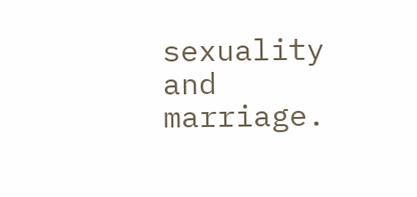sexuality and marriage.